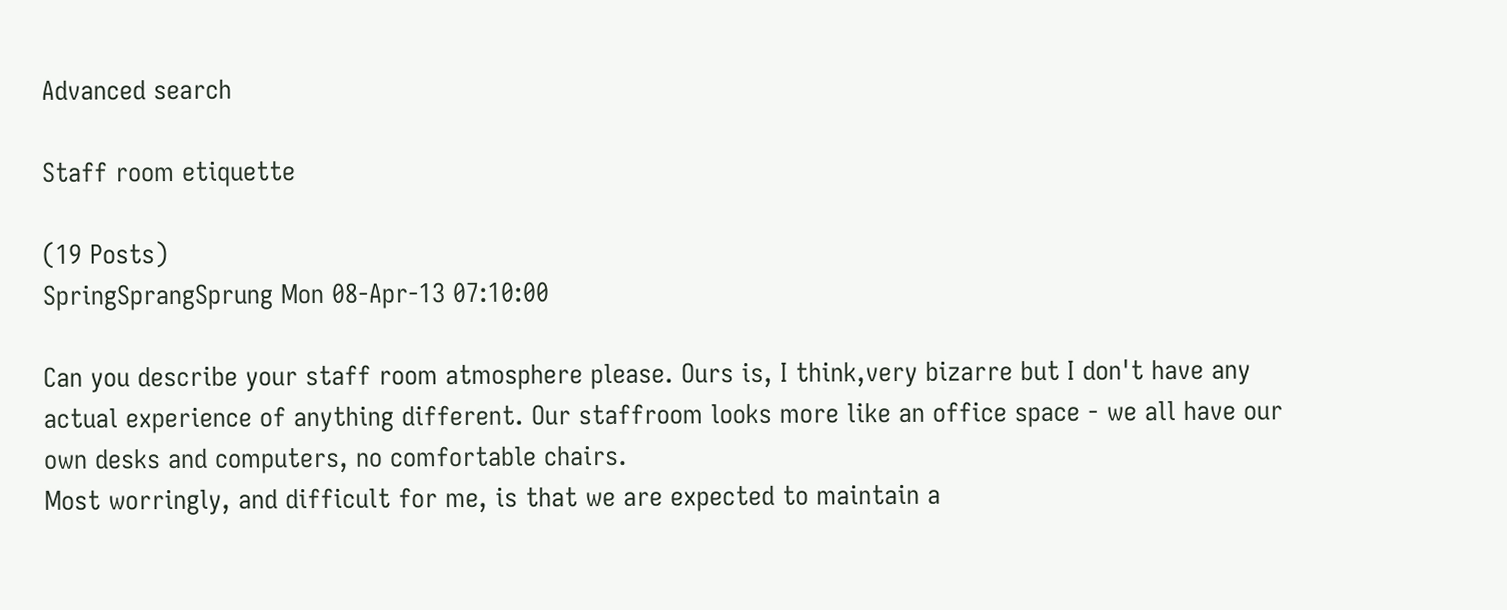Advanced search

Staff room etiquette

(19 Posts)
SpringSprangSprung Mon 08-Apr-13 07:10:00

Can you describe your staff room atmosphere please. Ours is, I think,very bizarre but I don't have any actual experience of anything different. Our staffroom looks more like an office space - we all have our own desks and computers, no comfortable chairs.
Most worringly, and difficult for me, is that we are expected to maintain a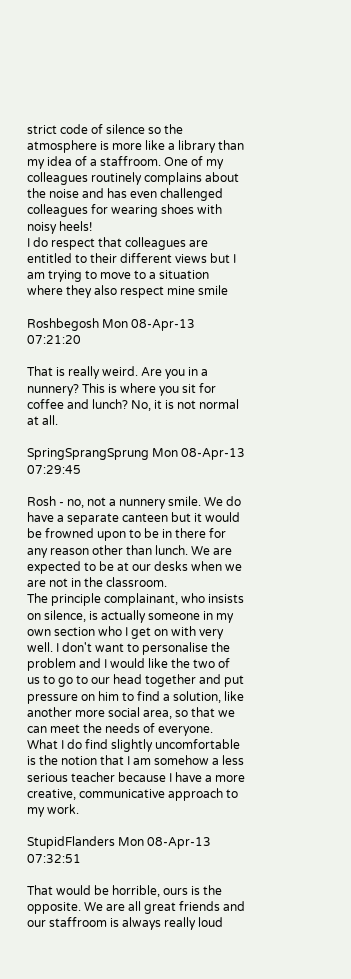strict code of silence so the atmosphere is more like a library than my idea of a staffroom. One of my colleagues routinely complains about the noise and has even challenged colleagues for wearing shoes with noisy heels!
I do respect that colleagues are entitled to their different views but I am trying to move to a situation where they also respect mine smile

Roshbegosh Mon 08-Apr-13 07:21:20

That is really weird. Are you in a nunnery? This is where you sit for coffee and lunch? No, it is not normal at all.

SpringSprangSprung Mon 08-Apr-13 07:29:45

Rosh - no, not a nunnery smile. We do have a separate canteen but it would be frowned upon to be in there for any reason other than lunch. We are expected to be at our desks when we are not in the classroom.
The principle complainant, who insists on silence, is actually someone in my own section who I get on with very well. I don't want to personalise the problem and I would like the two of us to go to our head together and put pressure on him to find a solution, like another more social area, so that we can meet the needs of everyone.
What I do find slightly uncomfortable is the notion that I am somehow a less serious teacher because I have a more creative, communicative approach to my work.

StupidFlanders Mon 08-Apr-13 07:32:51

That would be horrible, ours is the opposite. We are all great friends and our staffroom is always really loud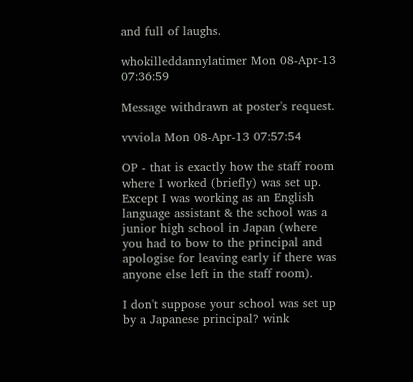and full of laughs.

whokilleddannylatimer Mon 08-Apr-13 07:36:59

Message withdrawn at poster's request.

vvviola Mon 08-Apr-13 07:57:54

OP - that is exactly how the staff room where I worked (briefly) was set up. Except I was working as an English language assistant & the school was a junior high school in Japan (where you had to bow to the principal and apologise for leaving early if there was anyone else left in the staff room).

I don't suppose your school was set up by a Japanese principal? wink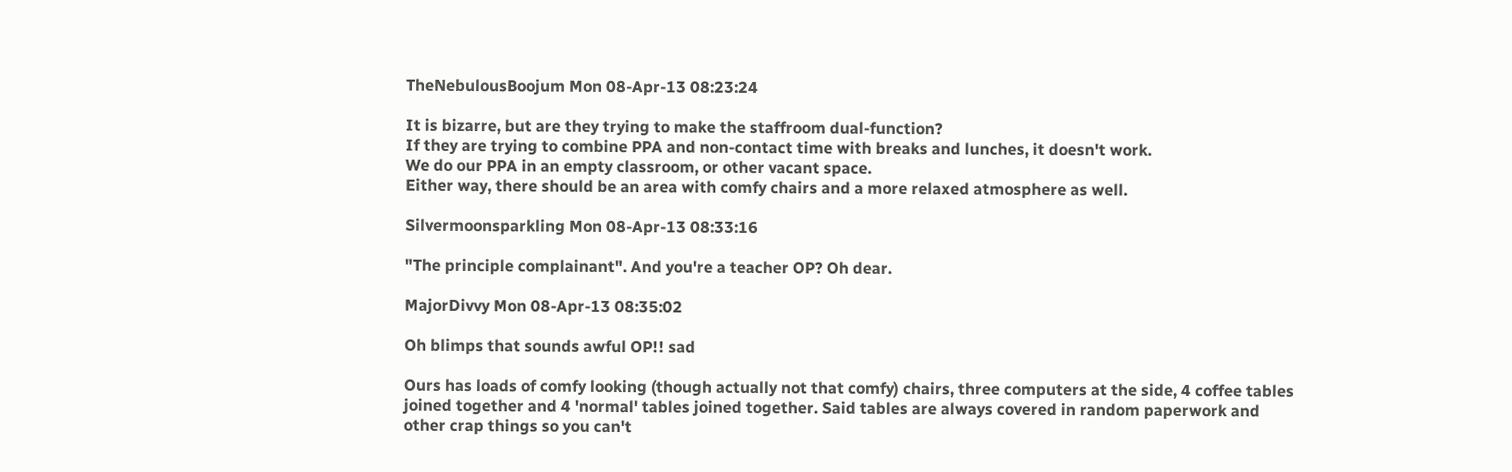TheNebulousBoojum Mon 08-Apr-13 08:23:24

It is bizarre, but are they trying to make the staffroom dual-function?
If they are trying to combine PPA and non-contact time with breaks and lunches, it doesn't work.
We do our PPA in an empty classroom, or other vacant space.
Either way, there should be an area with comfy chairs and a more relaxed atmosphere as well.

Silvermoonsparkling Mon 08-Apr-13 08:33:16

"The principle complainant". And you're a teacher OP? Oh dear.

MajorDivvy Mon 08-Apr-13 08:35:02

Oh blimps that sounds awful OP!! sad

Ours has loads of comfy looking (though actually not that comfy) chairs, three computers at the side, 4 coffee tables joined together and 4 'normal' tables joined together. Said tables are always covered in random paperwork and other crap things so you can't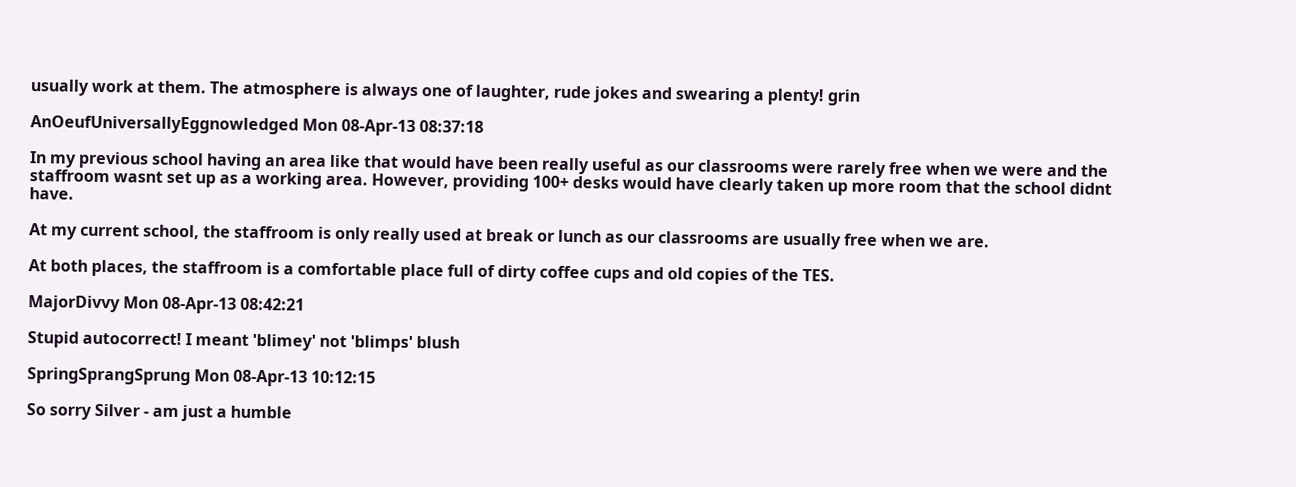usually work at them. The atmosphere is always one of laughter, rude jokes and swearing a plenty! grin

AnOeufUniversallyEggnowledged Mon 08-Apr-13 08:37:18

In my previous school having an area like that would have been really useful as our classrooms were rarely free when we were and the staffroom wasnt set up as a working area. However, providing 100+ desks would have clearly taken up more room that the school didnt have.

At my current school, the staffroom is only really used at break or lunch as our classrooms are usually free when we are.

At both places, the staffroom is a comfortable place full of dirty coffee cups and old copies of the TES.

MajorDivvy Mon 08-Apr-13 08:42:21

Stupid autocorrect! I meant 'blimey' not 'blimps' blush

SpringSprangSprung Mon 08-Apr-13 10:12:15

So sorry Silver - am just a humble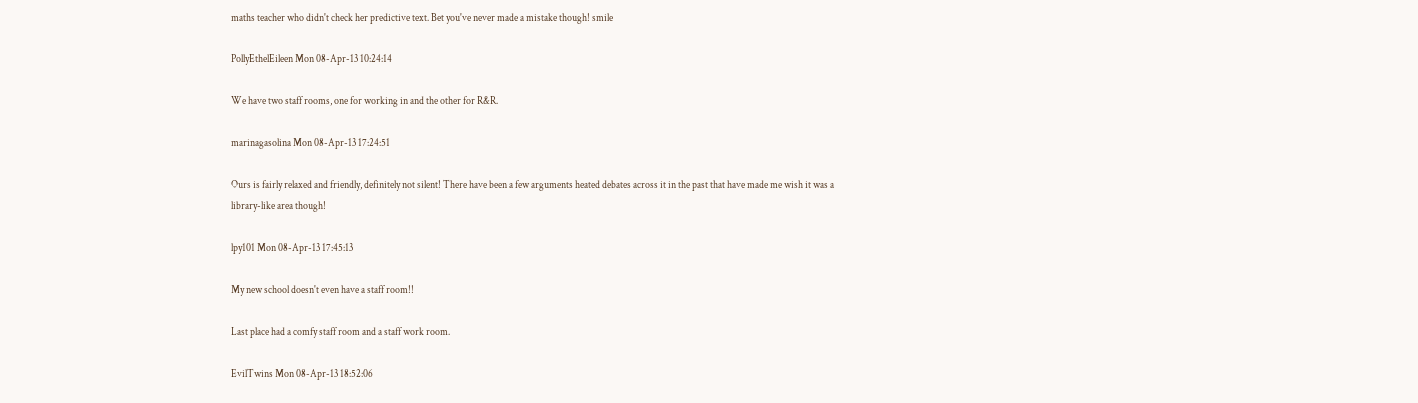maths teacher who didn't check her predictive text. Bet you've never made a mistake though! smile

PollyEthelEileen Mon 08-Apr-13 10:24:14

We have two staff rooms, one for working in and the other for R&R.

marinagasolina Mon 08-Apr-13 17:24:51

Ours is fairly relaxed and friendly, definitely not silent! There have been a few arguments heated debates across it in the past that have made me wish it was a library-like area though!

lpy101 Mon 08-Apr-13 17:45:13

My new school doesn't even have a staff room!!

Last place had a comfy staff room and a staff work room.

EvilTwins Mon 08-Apr-13 18:52:06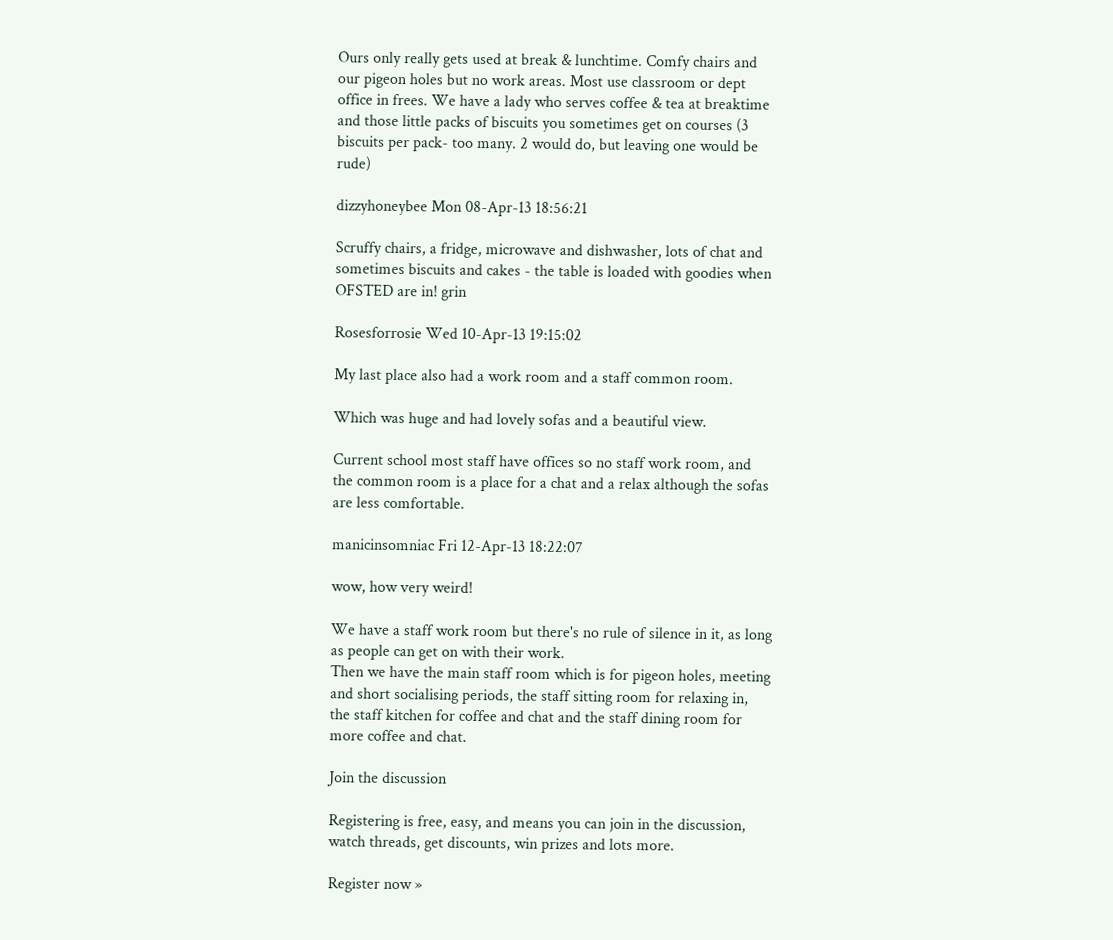Ours only really gets used at break & lunchtime. Comfy chairs and our pigeon holes but no work areas. Most use classroom or dept office in frees. We have a lady who serves coffee & tea at breaktime and those little packs of biscuits you sometimes get on courses (3 biscuits per pack- too many. 2 would do, but leaving one would be rude)

dizzyhoneybee Mon 08-Apr-13 18:56:21

Scruffy chairs, a fridge, microwave and dishwasher, lots of chat and sometimes biscuits and cakes - the table is loaded with goodies when OFSTED are in! grin

Rosesforrosie Wed 10-Apr-13 19:15:02

My last place also had a work room and a staff common room.

Which was huge and had lovely sofas and a beautiful view.

Current school most staff have offices so no staff work room, and the common room is a place for a chat and a relax although the sofas are less comfortable.

manicinsomniac Fri 12-Apr-13 18:22:07

wow, how very weird!

We have a staff work room but there's no rule of silence in it, as long as people can get on with their work.
Then we have the main staff room which is for pigeon holes, meeting and short socialising periods, the staff sitting room for relaxing in, the staff kitchen for coffee and chat and the staff dining room for more coffee and chat.

Join the discussion

Registering is free, easy, and means you can join in the discussion, watch threads, get discounts, win prizes and lots more.

Register now »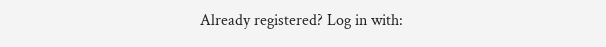Already registered? Log in with: